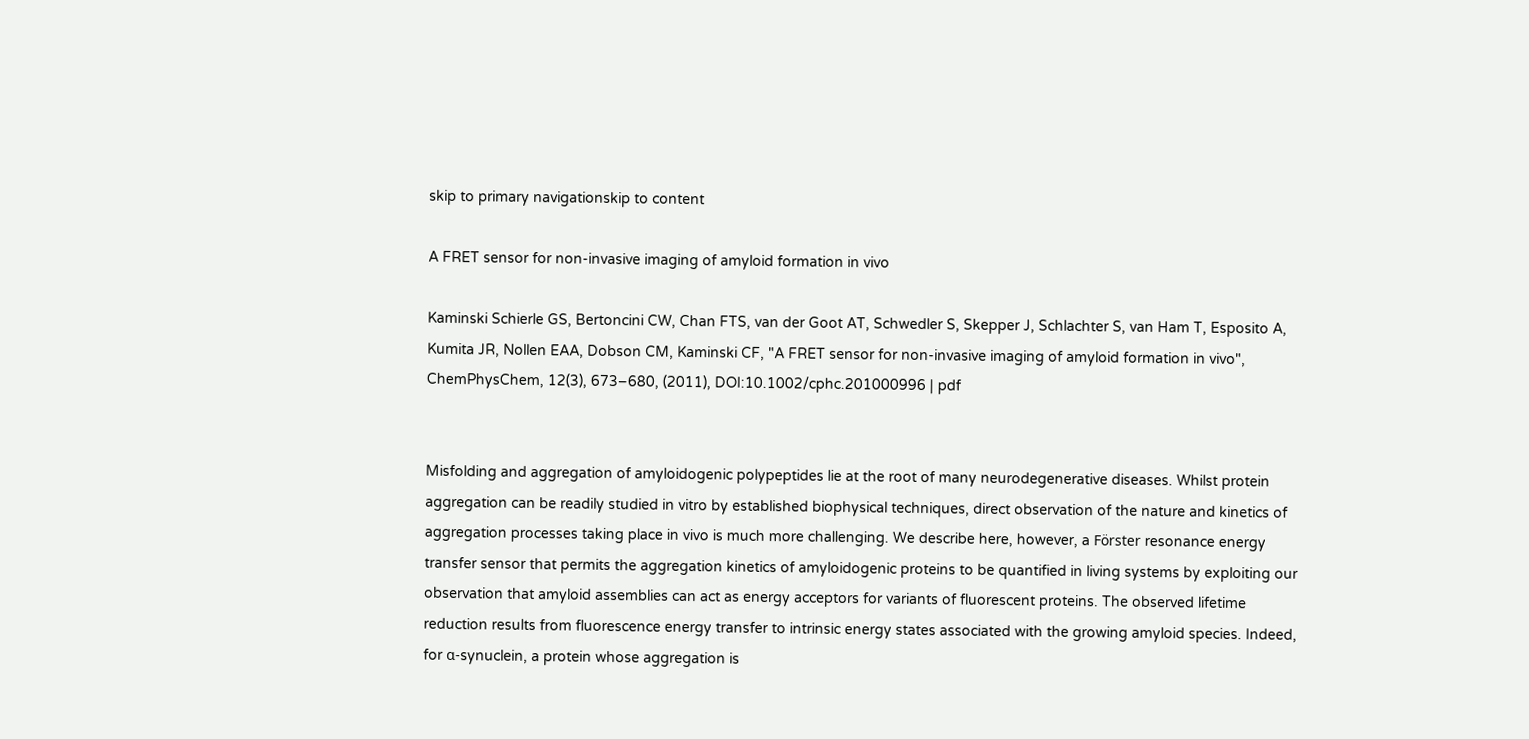skip to primary navigationskip to content

A FRET sensor for non-invasive imaging of amyloid formation in vivo

Kaminski Schierle GS, Bertoncini CW, Chan FTS, van der Goot AT, Schwedler S, Skepper J, Schlachter S, van Ham T, Esposito A, Kumita JR, Nollen EAA, Dobson CM, Kaminski CF, "A FRET sensor for non-invasive imaging of amyloid formation in vivo", ChemPhysChem, 12(3), 673–680, (2011), DOI:10.1002/cphc.201000996 | pdf


Misfolding and aggregation of amyloidogenic polypeptides lie at the root of many neurodegenerative diseases. Whilst protein aggregation can be readily studied in vitro by established biophysical techniques, direct observation of the nature and kinetics of aggregation processes taking place in vivo is much more challenging. We describe here, however, a Förster resonance energy transfer sensor that permits the aggregation kinetics of amyloidogenic proteins to be quantified in living systems by exploiting our observation that amyloid assemblies can act as energy acceptors for variants of fluorescent proteins. The observed lifetime reduction results from fluorescence energy transfer to intrinsic energy states associated with the growing amyloid species. Indeed, for α-synuclein, a protein whose aggregation is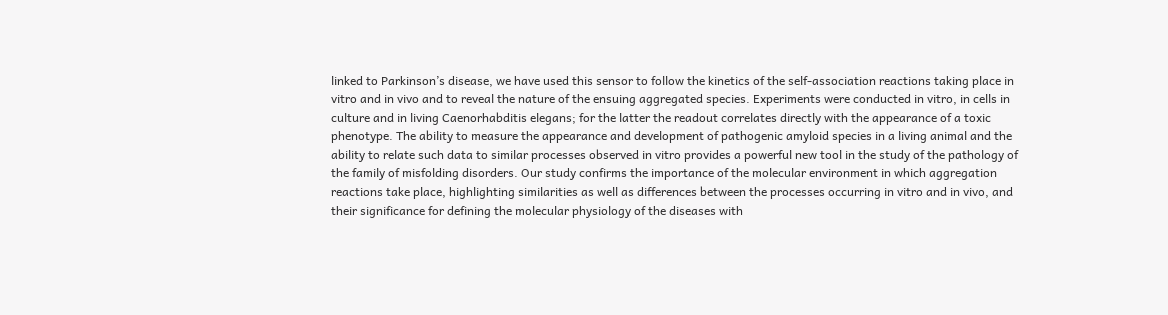linked to Parkinson’s disease, we have used this sensor to follow the kinetics of the self-association reactions taking place in vitro and in vivo and to reveal the nature of the ensuing aggregated species. Experiments were conducted in vitro, in cells in culture and in living Caenorhabditis elegans; for the latter the readout correlates directly with the appearance of a toxic phenotype. The ability to measure the appearance and development of pathogenic amyloid species in a living animal and the ability to relate such data to similar processes observed in vitro provides a powerful new tool in the study of the pathology of the family of misfolding disorders. Our study confirms the importance of the molecular environment in which aggregation reactions take place, highlighting similarities as well as differences between the processes occurring in vitro and in vivo, and their significance for defining the molecular physiology of the diseases with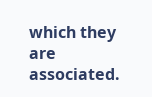which they are associated.